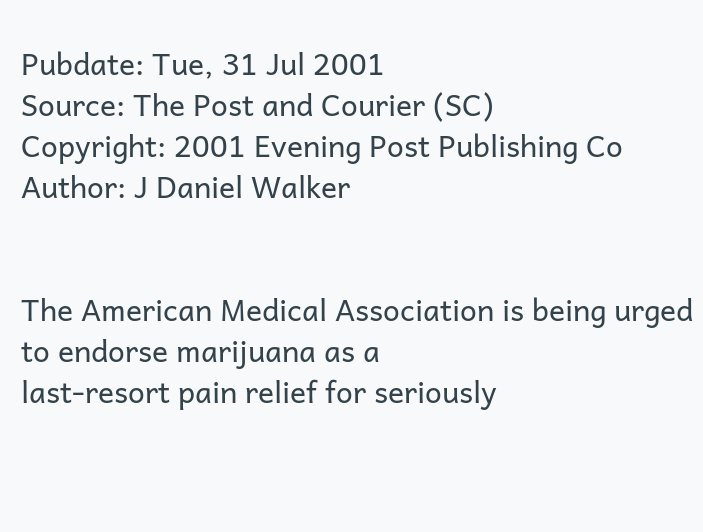Pubdate: Tue, 31 Jul 2001
Source: The Post and Courier (SC)
Copyright: 2001 Evening Post Publishing Co
Author: J Daniel Walker


The American Medical Association is being urged to endorse marijuana as a
last-resort pain relief for seriously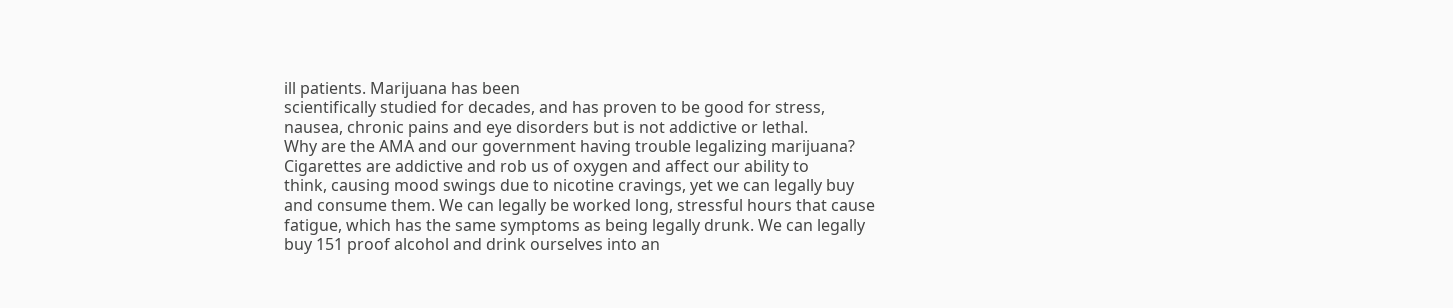ill patients. Marijuana has been
scientifically studied for decades, and has proven to be good for stress,
nausea, chronic pains and eye disorders but is not addictive or lethal.
Why are the AMA and our government having trouble legalizing marijuana?
Cigarettes are addictive and rob us of oxygen and affect our ability to
think, causing mood swings due to nicotine cravings, yet we can legally buy
and consume them. We can legally be worked long, stressful hours that cause
fatigue, which has the same symptoms as being legally drunk. We can legally
buy 151 proof alcohol and drink ourselves into an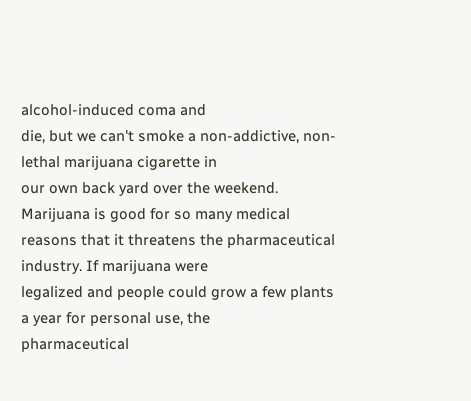alcohol-induced coma and
die, but we can't smoke a non-addictive, non-lethal marijuana cigarette in
our own back yard over the weekend. Marijuana is good for so many medical
reasons that it threatens the pharmaceutical industry. If marijuana were
legalized and people could grow a few plants a year for personal use, the
pharmaceutical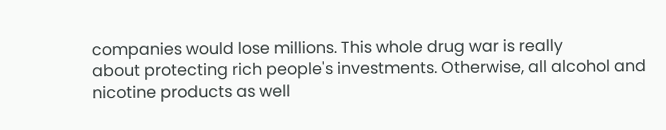companies would lose millions. This whole drug war is really
about protecting rich people's investments. Otherwise, all alcohol and
nicotine products as well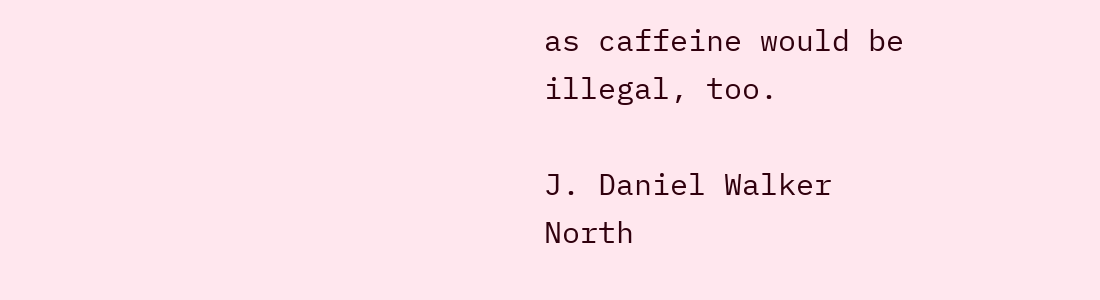as caffeine would be illegal, too.

J. Daniel Walker
North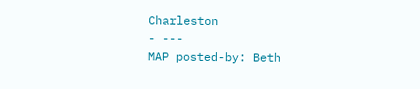Charleston
- ---
MAP posted-by: Beth